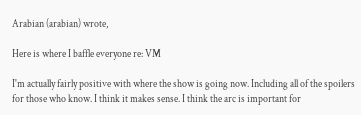Arabian (arabian) wrote,

Here is where I baffle everyone re: VM

I'm actually fairly positive with where the show is going now. Including all of the spoilers for those who know. I think it makes sense. I think the arc is important for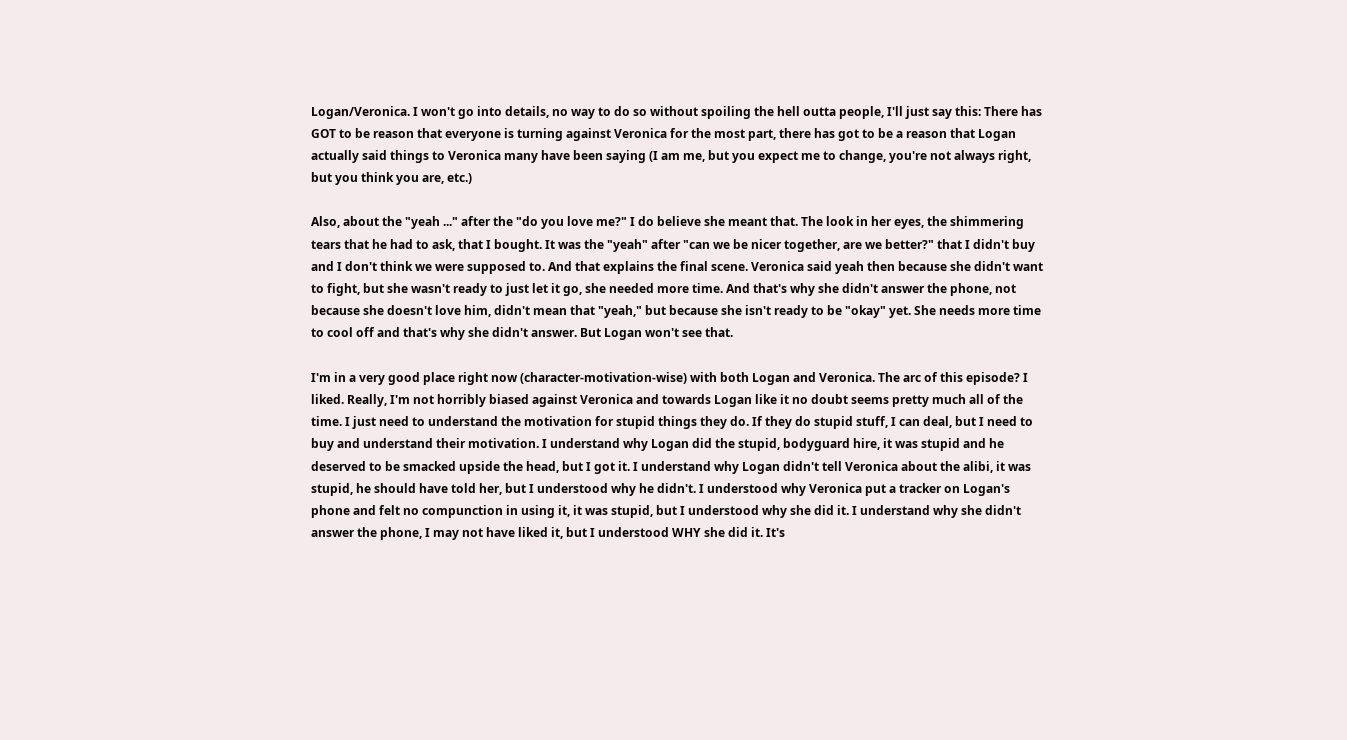Logan/Veronica. I won't go into details, no way to do so without spoiling the hell outta people, I'll just say this: There has GOT to be reason that everyone is turning against Veronica for the most part, there has got to be a reason that Logan actually said things to Veronica many have been saying (I am me, but you expect me to change, you're not always right, but you think you are, etc.)

Also, about the "yeah ..." after the "do you love me?" I do believe she meant that. The look in her eyes, the shimmering tears that he had to ask, that I bought. It was the "yeah" after "can we be nicer together, are we better?" that I didn't buy and I don't think we were supposed to. And that explains the final scene. Veronica said yeah then because she didn't want to fight, but she wasn't ready to just let it go, she needed more time. And that's why she didn't answer the phone, not because she doesn't love him, didn't mean that "yeah," but because she isn't ready to be "okay" yet. She needs more time to cool off and that's why she didn't answer. But Logan won't see that.

I'm in a very good place right now (character-motivation-wise) with both Logan and Veronica. The arc of this episode? I liked. Really, I'm not horribly biased against Veronica and towards Logan like it no doubt seems pretty much all of the time. I just need to understand the motivation for stupid things they do. If they do stupid stuff, I can deal, but I need to buy and understand their motivation. I understand why Logan did the stupid, bodyguard hire, it was stupid and he deserved to be smacked upside the head, but I got it. I understand why Logan didn't tell Veronica about the alibi, it was stupid, he should have told her, but I understood why he didn't. I understood why Veronica put a tracker on Logan's phone and felt no compunction in using it, it was stupid, but I understood why she did it. I understand why she didn't answer the phone, I may not have liked it, but I understood WHY she did it. It's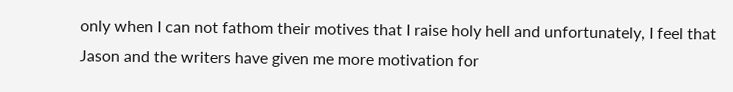only when I can not fathom their motives that I raise holy hell and unfortunately, I feel that Jason and the writers have given me more motivation for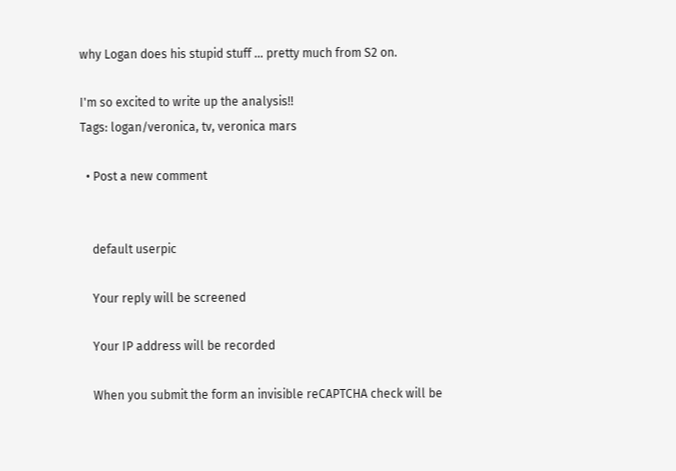why Logan does his stupid stuff ... pretty much from S2 on.

I'm so excited to write up the analysis!!
Tags: logan/veronica, tv, veronica mars

  • Post a new comment


    default userpic

    Your reply will be screened

    Your IP address will be recorded

    When you submit the form an invisible reCAPTCHA check will be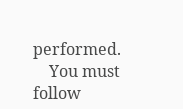performed.
    You must follow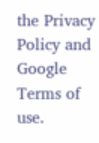the Privacy Policy and Google Terms of use.